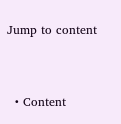Jump to content


  • Content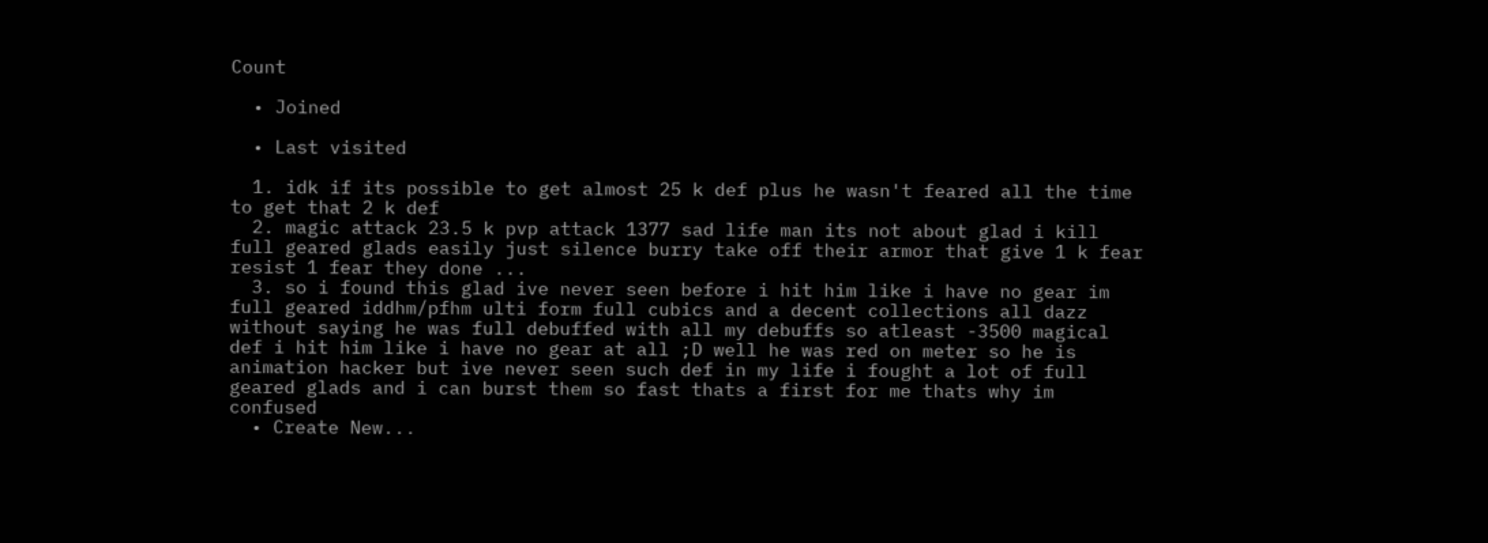Count

  • Joined

  • Last visited

  1. idk if its possible to get almost 25 k def plus he wasn't feared all the time to get that 2 k def
  2. magic attack 23.5 k pvp attack 1377 sad life man its not about glad i kill full geared glads easily just silence burry take off their armor that give 1 k fear resist 1 fear they done ...
  3. so i found this glad ive never seen before i hit him like i have no gear im full geared iddhm/pfhm ulti form full cubics and a decent collections all dazz without saying he was full debuffed with all my debuffs so atleast -3500 magical def i hit him like i have no gear at all ;D well he was red on meter so he is animation hacker but ive never seen such def in my life i fought a lot of full geared glads and i can burst them so fast thats a first for me thats why im confused
  • Create New...